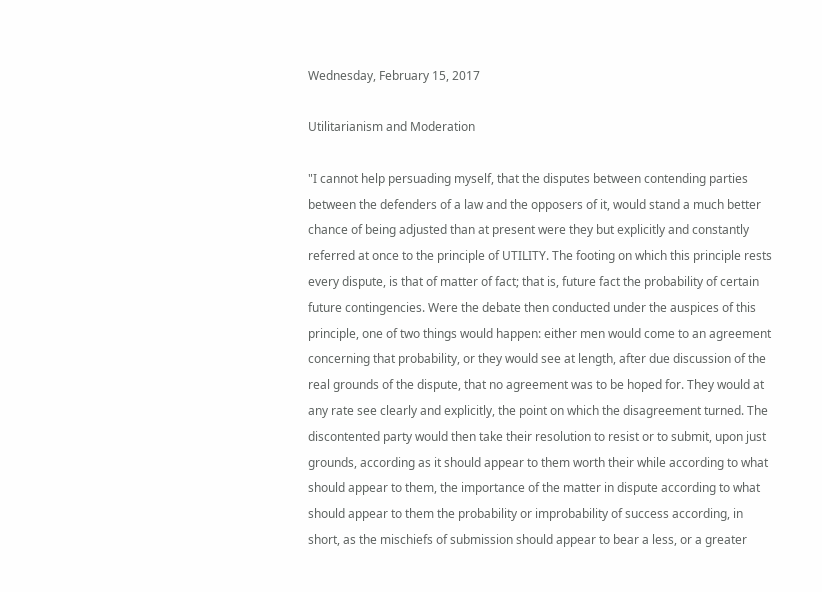Wednesday, February 15, 2017

Utilitarianism and Moderation

"I cannot help persuading myself, that the disputes between contending parties between the defenders of a law and the opposers of it, would stand a much better chance of being adjusted than at present were they but explicitly and constantly referred at once to the principle of UTILITY. The footing on which this principle rests every dispute, is that of matter of fact; that is, future fact the probability of certain future contingencies. Were the debate then conducted under the auspices of this principle, one of two things would happen: either men would come to an agreement concerning that probability, or they would see at length, after due discussion of the real grounds of the dispute, that no agreement was to be hoped for. They would at any rate see clearly and explicitly, the point on which the disagreement turned. The discontented party would then take their resolution to resist or to submit, upon just grounds, according as it should appear to them worth their while according to what should appear to them, the importance of the matter in dispute according to what should appear to them the probability or improbability of success according, in short, as the mischiefs of submission should appear to bear a less, or a greater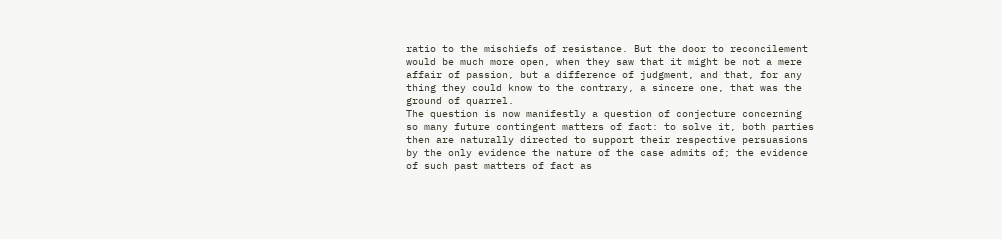ratio to the mischiefs of resistance. But the door to reconcilement would be much more open, when they saw that it might be not a mere affair of passion, but a difference of judgment, and that, for any thing they could know to the contrary, a sincere one, that was the ground of quarrel.
The question is now manifestly a question of conjecture concerning so many future contingent matters of fact: to solve it, both parties then are naturally directed to support their respective persuasions by the only evidence the nature of the case admits of; the evidence of such past matters of fact as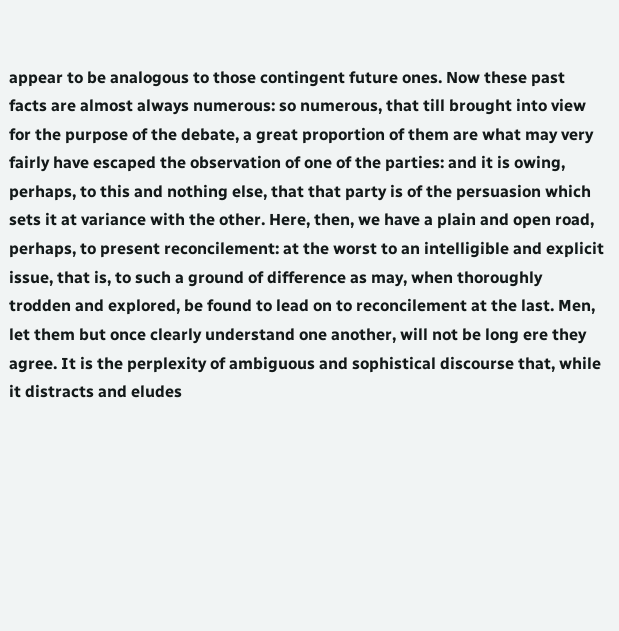appear to be analogous to those contingent future ones. Now these past facts are almost always numerous: so numerous, that till brought into view for the purpose of the debate, a great proportion of them are what may very fairly have escaped the observation of one of the parties: and it is owing, perhaps, to this and nothing else, that that party is of the persuasion which sets it at variance with the other. Here, then, we have a plain and open road, perhaps, to present reconcilement: at the worst to an intelligible and explicit issue, that is, to such a ground of difference as may, when thoroughly trodden and explored, be found to lead on to reconcilement at the last. Men, let them but once clearly understand one another, will not be long ere they agree. It is the perplexity of ambiguous and sophistical discourse that, while it distracts and eludes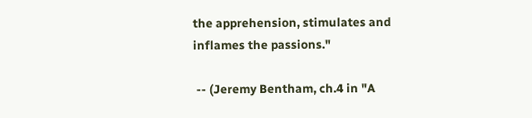the apprehension, stimulates and inflames the passions."

 -- (Jeremy Bentham, ch.4 in "A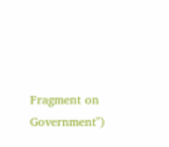Fragment on Government")